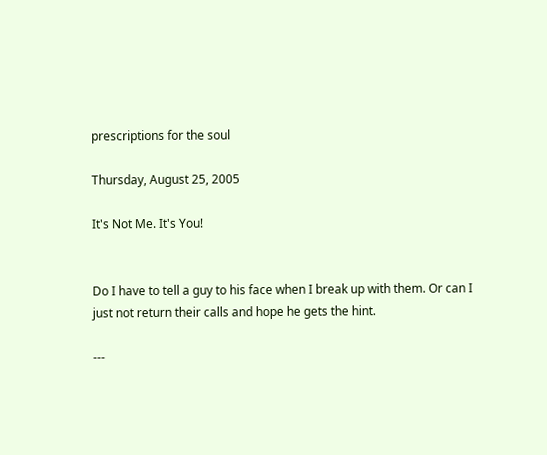prescriptions for the soul

Thursday, August 25, 2005

It's Not Me. It's You!


Do I have to tell a guy to his face when I break up with them. Or can I just not return their calls and hope he gets the hint.

---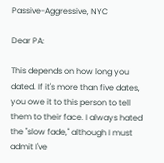Passive-Aggressive, NYC

Dear PA:

This depends on how long you dated. If it's more than five dates, you owe it to this person to tell them to their face. I always hated the "slow fade," although I must admit I've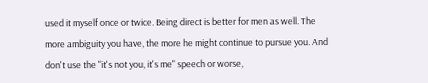used it myself once or twice. Being direct is better for men as well. The more ambiguity you have, the more he might continue to pursue you. And don't use the "it's not you, it's me" speech or worse,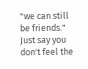"we can still be friends." Just say you don't feel the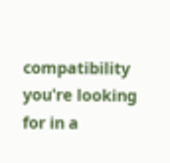compatibility you're looking for in a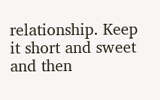relationship. Keep it short and sweet and then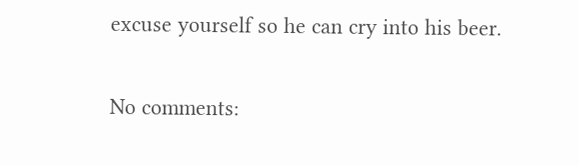excuse yourself so he can cry into his beer.

No comments: